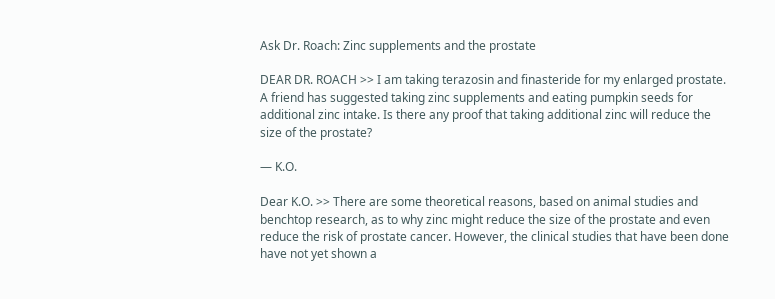Ask Dr. Roach: Zinc supplements and the prostate

DEAR DR. ROACH >> I am taking terazosin and finasteride for my enlarged prostate. A friend has suggested taking zinc supplements and eating pumpkin seeds for additional zinc intake. Is there any proof that taking additional zinc will reduce the size of the prostate?

— K.O.

Dear K.O. >> There are some theoretical reasons, based on animal studies and benchtop research, as to why zinc might reduce the size of the prostate and even reduce the risk of prostate cancer. However, the clinical studies that have been done have not yet shown a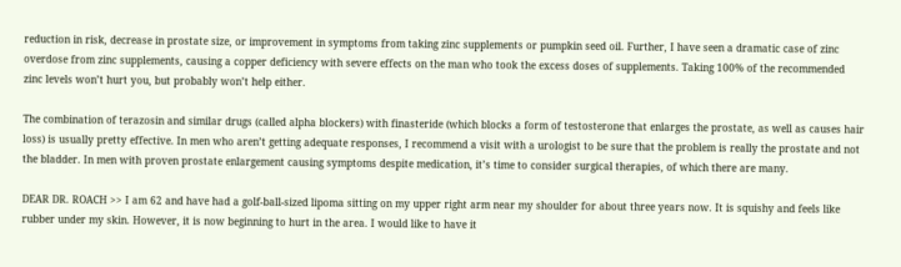reduction in risk, decrease in prostate size, or improvement in symptoms from taking zinc supplements or pumpkin seed oil. Further, I have seen a dramatic case of zinc overdose from zinc supplements, causing a copper deficiency with severe effects on the man who took the excess doses of supplements. Taking 100% of the recommended zinc levels won’t hurt you, but probably won’t help either.

The combination of terazosin and similar drugs (called alpha blockers) with finasteride (which blocks a form of testosterone that enlarges the prostate, as well as causes hair loss) is usually pretty effective. In men who aren’t getting adequate responses, I recommend a visit with a urologist to be sure that the problem is really the prostate and not the bladder. In men with proven prostate enlargement causing symptoms despite medication, it’s time to consider surgical therapies, of which there are many.

DEAR DR. ROACH >> I am 62 and have had a golf-ball-sized lipoma sitting on my upper right arm near my shoulder for about three years now. It is squishy and feels like rubber under my skin. However, it is now beginning to hurt in the area. I would like to have it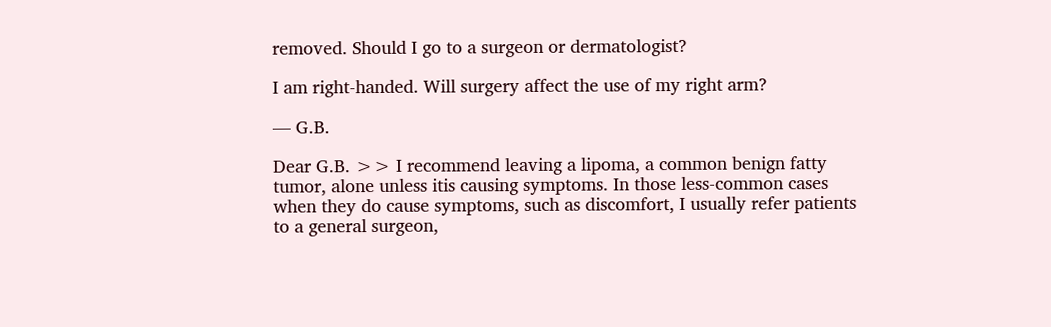removed. Should I go to a surgeon or dermatologist?

I am right-handed. Will surgery affect the use of my right arm?

— G.B.

Dear G.B. >> I recommend leaving a lipoma, a common benign fatty tumor, alone unless itis causing symptoms. In those less-common cases when they do cause symptoms, such as discomfort, I usually refer patients to a general surgeon,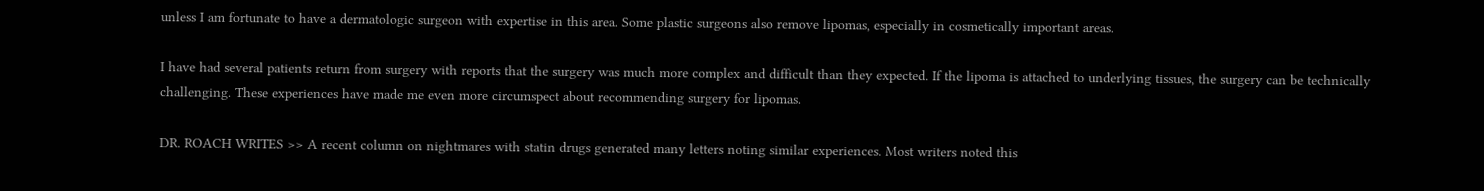unless I am fortunate to have a dermatologic surgeon with expertise in this area. Some plastic surgeons also remove lipomas, especially in cosmetically important areas.

I have had several patients return from surgery with reports that the surgery was much more complex and difficult than they expected. If the lipoma is attached to underlying tissues, the surgery can be technically challenging. These experiences have made me even more circumspect about recommending surgery for lipomas.

DR. ROACH WRITES >> A recent column on nightmares with statin drugs generated many letters noting similar experiences. Most writers noted this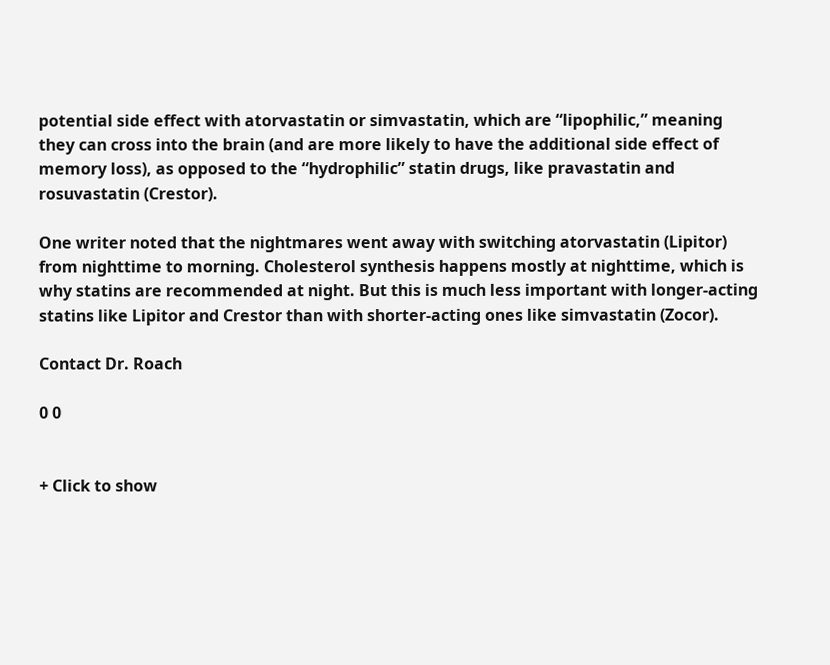potential side effect with atorvastatin or simvastatin, which are “lipophilic,” meaning they can cross into the brain (and are more likely to have the additional side effect of memory loss), as opposed to the “hydrophilic” statin drugs, like pravastatin and rosuvastatin (Crestor).

One writer noted that the nightmares went away with switching atorvastatin (Lipitor) from nighttime to morning. Cholesterol synthesis happens mostly at nighttime, which is why statins are recommended at night. But this is much less important with longer-acting statins like Lipitor and Crestor than with shorter-acting ones like simvastatin (Zocor).

Contact Dr. Roach

0 0


+ Click to show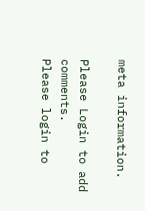meta information.

Please Login to add comments.
Please login to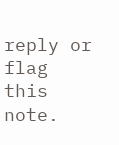reply or flag this note.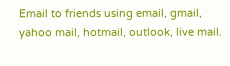Email to friends using email, gmail, yahoo mail, hotmail, outlook, live mail.